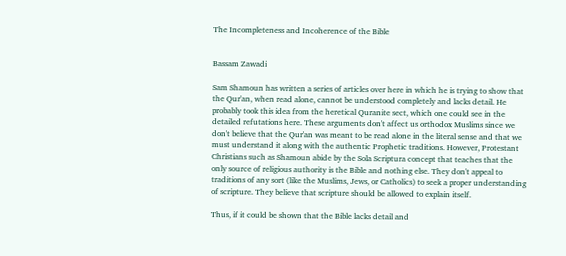The Incompleteness and Incoherence of the Bible


Bassam Zawadi

Sam Shamoun has written a series of articles over here in which he is trying to show that the Qur'an, when read alone, cannot be understood completely and lacks detail. He probably took this idea from the heretical Quranite sect, which one could see in the detailed refutations here. These arguments don't affect us orthodox Muslims since we don't believe that the Qur'an was meant to be read alone in the literal sense and that we must understand it along with the authentic Prophetic traditions. However, Protestant Christians such as Shamoun abide by the Sola Scriptura concept that teaches that the only source of religious authority is the Bible and nothing else. They don't appeal to traditions of any sort (like the Muslims, Jews, or Catholics) to seek a proper understanding of scripture. They believe that scripture should be allowed to explain itself.

Thus, if it could be shown that the Bible lacks detail and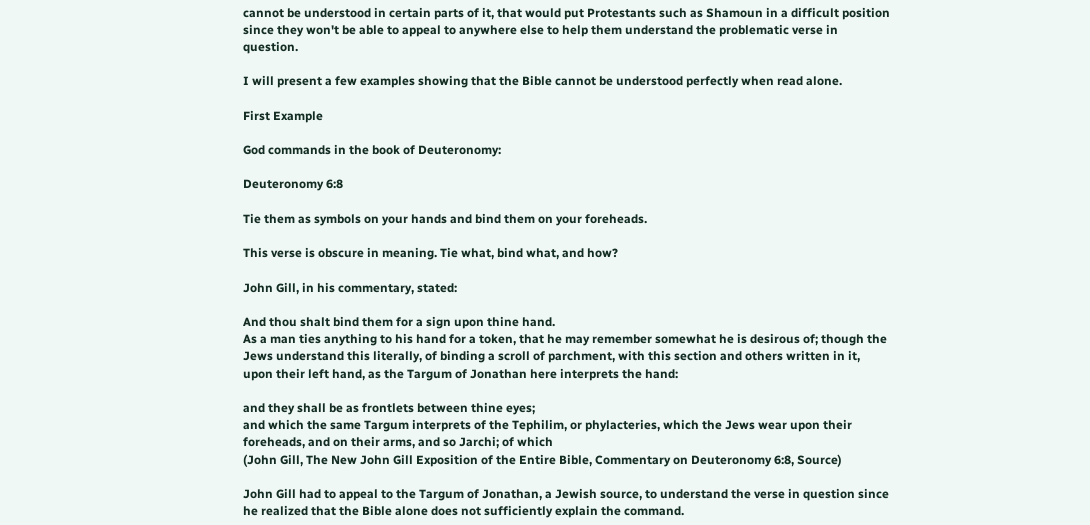cannot be understood in certain parts of it, that would put Protestants such as Shamoun in a difficult position since they won't be able to appeal to anywhere else to help them understand the problematic verse in question.

I will present a few examples showing that the Bible cannot be understood perfectly when read alone.

First Example

God commands in the book of Deuteronomy:

Deuteronomy 6:8

Tie them as symbols on your hands and bind them on your foreheads.

This verse is obscure in meaning. Tie what, bind what, and how?

John Gill, in his commentary, stated:

And thou shalt bind them for a sign upon thine hand.
As a man ties anything to his hand for a token, that he may remember somewhat he is desirous of; though the Jews understand this literally, of binding a scroll of parchment, with this section and others written in it, upon their left hand, as the Targum of Jonathan here interprets the hand:

and they shall be as frontlets between thine eyes;
and which the same Targum interprets of the Tephilim, or phylacteries, which the Jews wear upon their foreheads, and on their arms, and so Jarchi; of which
(John Gill, The New John Gill Exposition of the Entire Bible, Commentary on Deuteronomy 6:8, Source)

John Gill had to appeal to the Targum of Jonathan, a Jewish source, to understand the verse in question since he realized that the Bible alone does not sufficiently explain the command.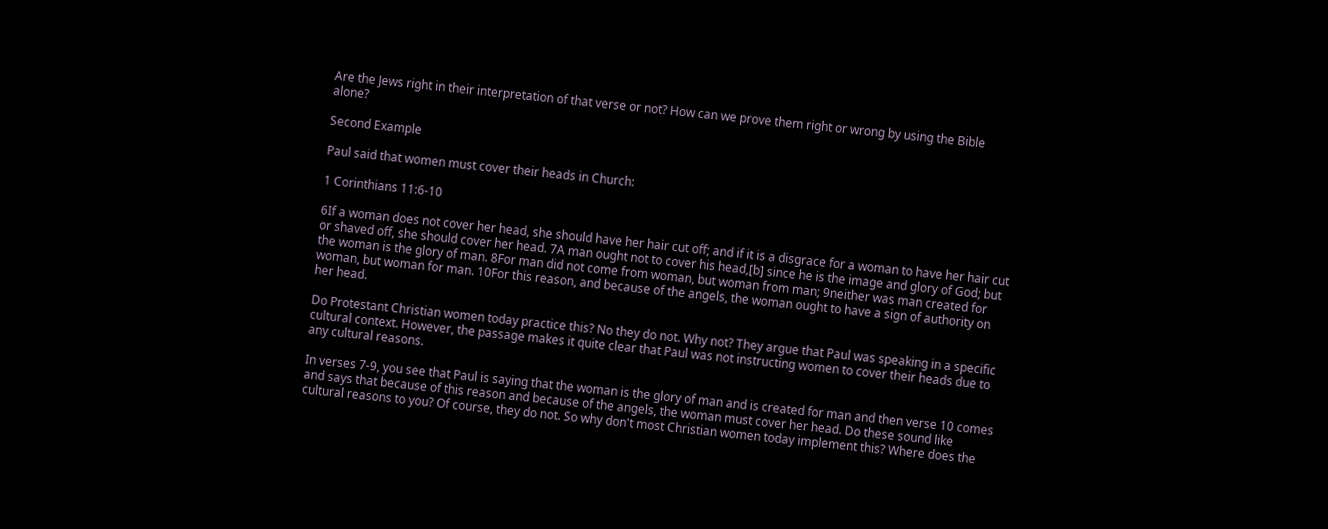Are the Jews right in their interpretation of that verse or not? How can we prove them right or wrong by using the Bible alone?

Second Example

Paul said that women must cover their heads in Church:

1 Corinthians 11:6-10

6If a woman does not cover her head, she should have her hair cut off; and if it is a disgrace for a woman to have her hair cut or shaved off, she should cover her head. 7A man ought not to cover his head,[b] since he is the image and glory of God; but the woman is the glory of man. 8For man did not come from woman, but woman from man; 9neither was man created for woman, but woman for man. 10For this reason, and because of the angels, the woman ought to have a sign of authority on her head.

Do Protestant Christian women today practice this? No they do not. Why not? They argue that Paul was speaking in a specific cultural context. However, the passage makes it quite clear that Paul was not instructing women to cover their heads due to any cultural reasons.

In verses 7-9, you see that Paul is saying that the woman is the glory of man and is created for man and then verse 10 comes and says that because of this reason and because of the angels, the woman must cover her head. Do these sound like cultural reasons to you? Of course, they do not. So why don't most Christian women today implement this? Where does the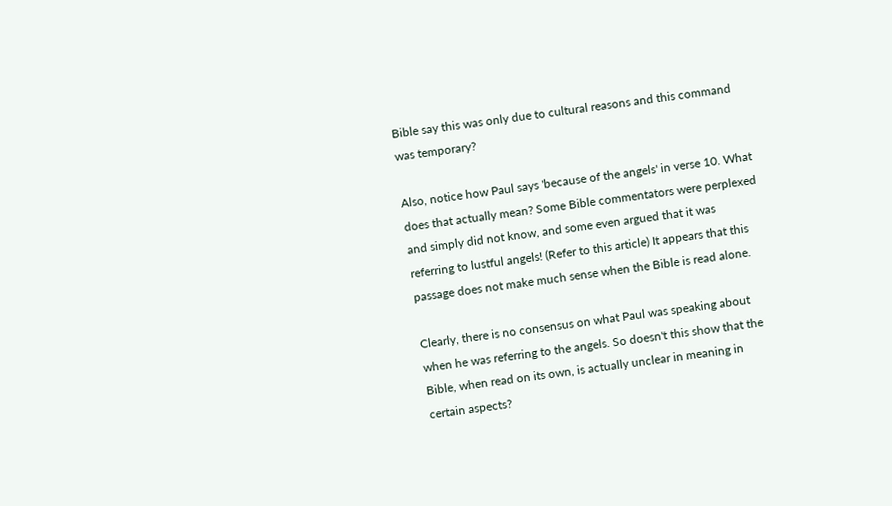Bible say this was only due to cultural reasons and this command was temporary?

Also, notice how Paul says 'because of the angels' in verse 10. What does that actually mean? Some Bible commentators were perplexed and simply did not know, and some even argued that it was referring to lustful angels! (Refer to this article) It appears that this passage does not make much sense when the Bible is read alone.

Clearly, there is no consensus on what Paul was speaking about when he was referring to the angels. So doesn't this show that the Bible, when read on its own, is actually unclear in meaning in certain aspects?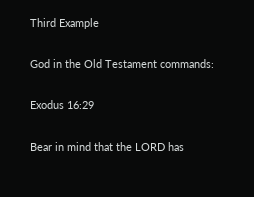Third Example

God in the Old Testament commands:

Exodus 16:29

Bear in mind that the LORD has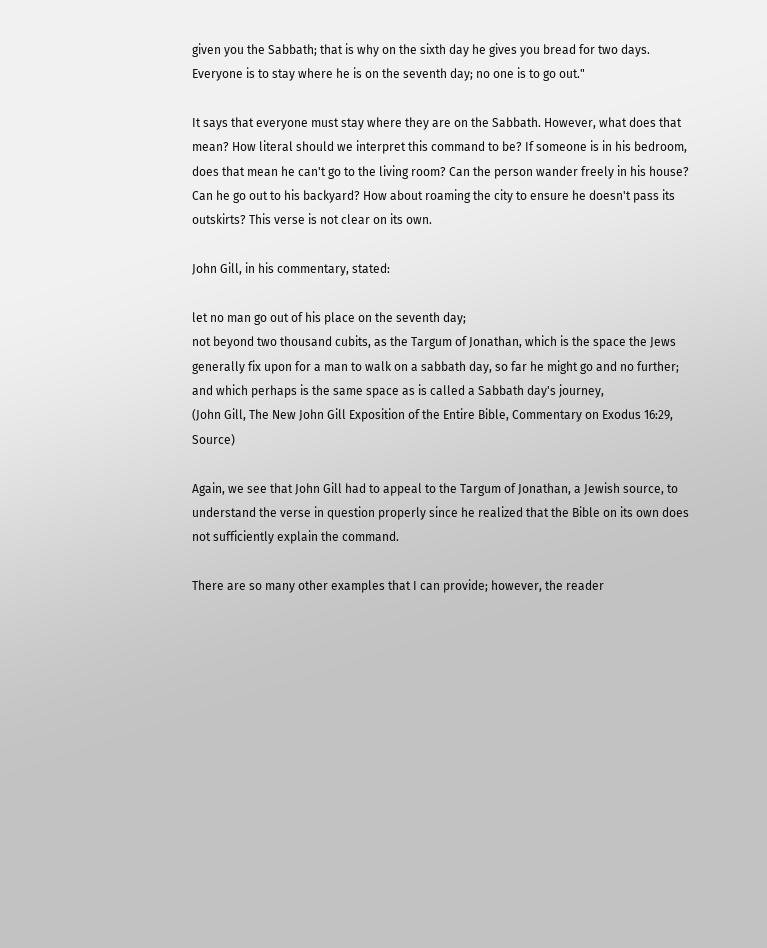given you the Sabbath; that is why on the sixth day he gives you bread for two days. Everyone is to stay where he is on the seventh day; no one is to go out."

It says that everyone must stay where they are on the Sabbath. However, what does that mean? How literal should we interpret this command to be? If someone is in his bedroom, does that mean he can't go to the living room? Can the person wander freely in his house? Can he go out to his backyard? How about roaming the city to ensure he doesn't pass its outskirts? This verse is not clear on its own.

John Gill, in his commentary, stated:

let no man go out of his place on the seventh day;
not beyond two thousand cubits, as the Targum of Jonathan, which is the space the Jews generally fix upon for a man to walk on a sabbath day, so far he might go and no further; and which perhaps is the same space as is called a Sabbath day's journey,
(John Gill, The New John Gill Exposition of the Entire Bible, Commentary on Exodus 16:29, Source)

Again, we see that John Gill had to appeal to the Targum of Jonathan, a Jewish source, to understand the verse in question properly since he realized that the Bible on its own does not sufficiently explain the command.

There are so many other examples that I can provide; however, the reader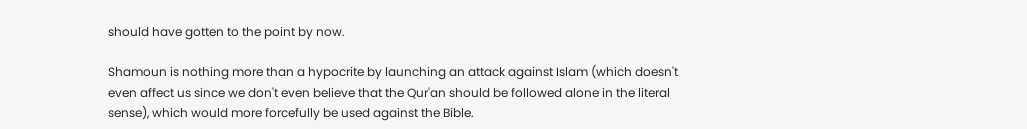should have gotten to the point by now.

Shamoun is nothing more than a hypocrite by launching an attack against Islam (which doesn't even affect us since we don't even believe that the Qur'an should be followed alone in the literal sense), which would more forcefully be used against the Bible.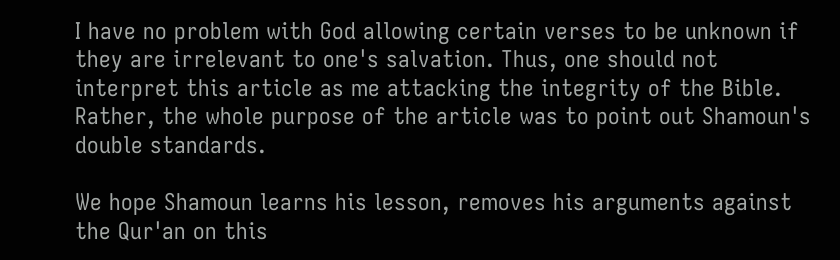I have no problem with God allowing certain verses to be unknown if they are irrelevant to one's salvation. Thus, one should not interpret this article as me attacking the integrity of the Bible. Rather, the whole purpose of the article was to point out Shamoun's double standards.

We hope Shamoun learns his lesson, removes his arguments against the Qur'an on this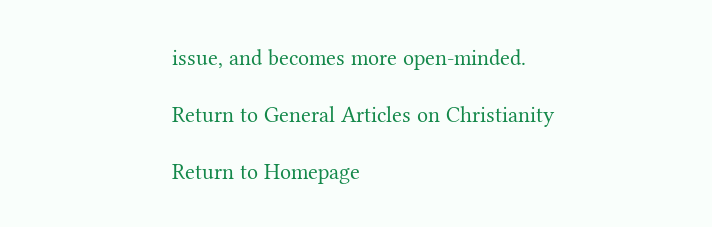issue, and becomes more open-minded.

Return to General Articles on Christianity

Return to Homepage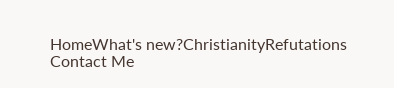HomeWhat's new?ChristianityRefutations Contact Me